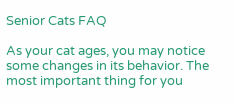Senior Cats FAQ

As your cat ages, you may notice some changes in its behavior. The most important thing for you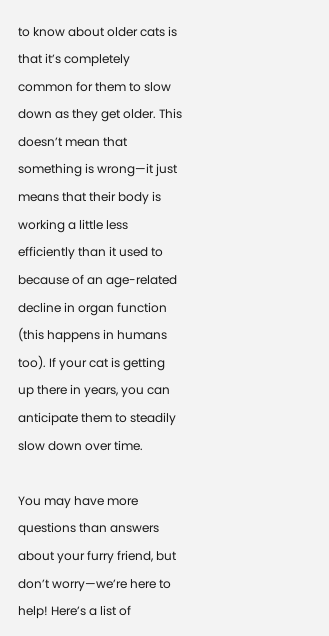to know about older cats is that it’s completely common for them to slow down as they get older. This doesn’t mean that something is wrong—it just means that their body is working a little less efficiently than it used to because of an age-related decline in organ function (this happens in humans too). If your cat is getting up there in years, you can anticipate them to steadily slow down over time.

You may have more questions than answers about your furry friend, but don’t worry—we’re here to help! Here’s a list of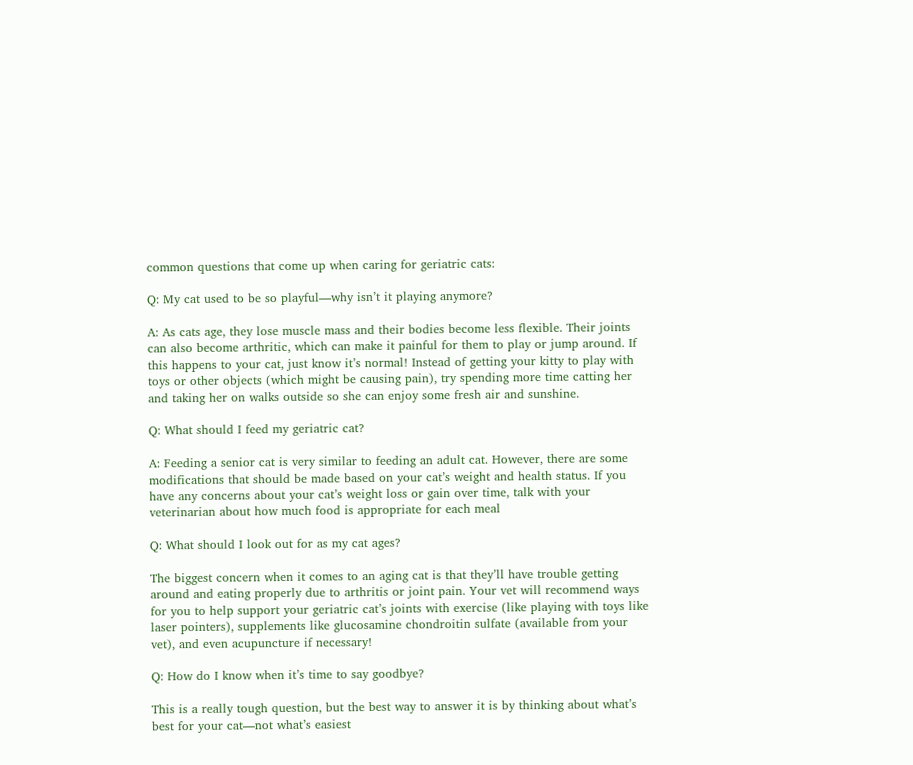common questions that come up when caring for geriatric cats:

Q: My cat used to be so playful—why isn’t it playing anymore?

A: As cats age, they lose muscle mass and their bodies become less flexible. Their joints can also become arthritic, which can make it painful for them to play or jump around. If this happens to your cat, just know it’s normal! Instead of getting your kitty to play with toys or other objects (which might be causing pain), try spending more time catting her and taking her on walks outside so she can enjoy some fresh air and sunshine.

Q: What should I feed my geriatric cat?

A: Feeding a senior cat is very similar to feeding an adult cat. However, there are some modifications that should be made based on your cat’s weight and health status. If you have any concerns about your cat’s weight loss or gain over time, talk with your veterinarian about how much food is appropriate for each meal

Q: What should I look out for as my cat ages?

The biggest concern when it comes to an aging cat is that they’ll have trouble getting around and eating properly due to arthritis or joint pain. Your vet will recommend ways for you to help support your geriatric cat’s joints with exercise (like playing with toys like laser pointers), supplements like glucosamine chondroitin sulfate (available from your vet), and even acupuncture if necessary!

Q: How do I know when it’s time to say goodbye?

This is a really tough question, but the best way to answer it is by thinking about what’s best for your cat—not what’s easiest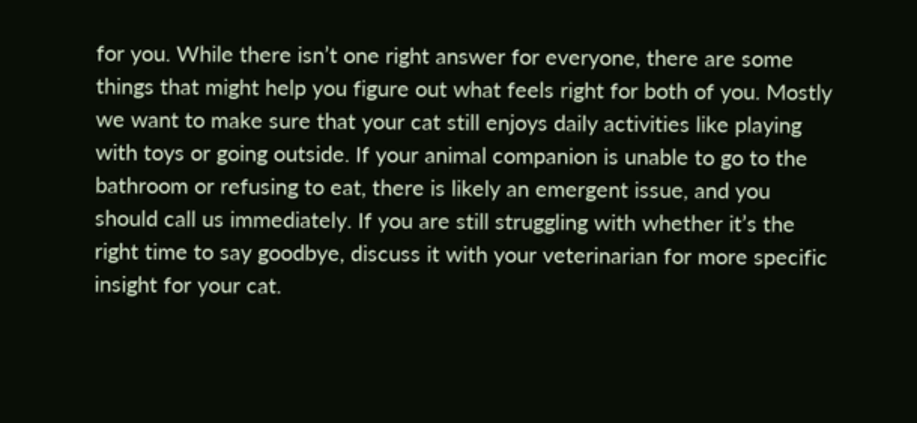for you. While there isn’t one right answer for everyone, there are some things that might help you figure out what feels right for both of you. Mostly we want to make sure that your cat still enjoys daily activities like playing with toys or going outside. If your animal companion is unable to go to the bathroom or refusing to eat, there is likely an emergent issue, and you should call us immediately. If you are still struggling with whether it’s the right time to say goodbye, discuss it with your veterinarian for more specific insight for your cat.